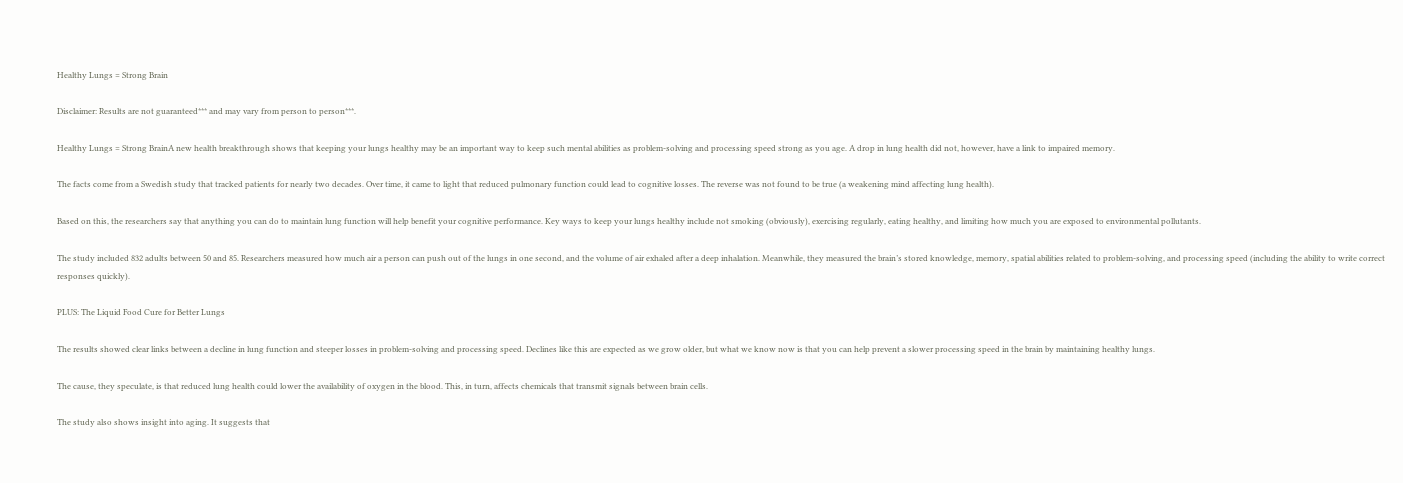Healthy Lungs = Strong Brain

Disclaimer: Results are not guaranteed*** and may vary from person to person***.

Healthy Lungs = Strong BrainA new health breakthrough shows that keeping your lungs healthy may be an important way to keep such mental abilities as problem-solving and processing speed strong as you age. A drop in lung health did not, however, have a link to impaired memory.

The facts come from a Swedish study that tracked patients for nearly two decades. Over time, it came to light that reduced pulmonary function could lead to cognitive losses. The reverse was not found to be true (a weakening mind affecting lung health).

Based on this, the researchers say that anything you can do to maintain lung function will help benefit your cognitive performance. Key ways to keep your lungs healthy include not smoking (obviously), exercising regularly, eating healthy, and limiting how much you are exposed to environmental pollutants.

The study included 832 adults between 50 and 85. Researchers measured how much air a person can push out of the lungs in one second, and the volume of air exhaled after a deep inhalation. Meanwhile, they measured the brain’s stored knowledge, memory, spatial abilities related to problem-solving, and processing speed (including the ability to write correct responses quickly).

PLUS: The Liquid Food Cure for Better Lungs

The results showed clear links between a decline in lung function and steeper losses in problem-solving and processing speed. Declines like this are expected as we grow older, but what we know now is that you can help prevent a slower processing speed in the brain by maintaining healthy lungs.

The cause, they speculate, is that reduced lung health could lower the availability of oxygen in the blood. This, in turn, affects chemicals that transmit signals between brain cells.

The study also shows insight into aging. It suggests that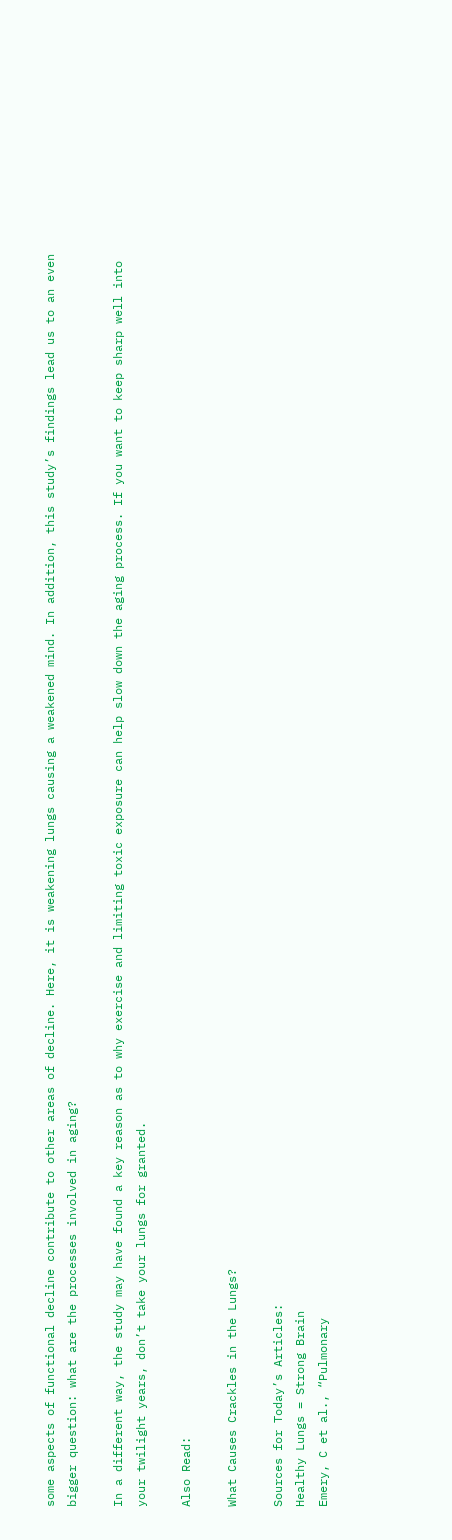some aspects of functional decline contribute to other areas of decline. Here, it is weakening lungs causing a weakened mind. In addition, this study’s findings lead us to an even bigger question: what are the processes involved in aging?

In a different way, the study may have found a key reason as to why exercise and limiting toxic exposure can help slow down the aging process. If you want to keep sharp well into your twilight years, don’t take your lungs for granted.

Also Read:

What Causes Crackles in the Lungs?

Sources for Today’s Articles:
Healthy Lungs = Strong Brain
Emery, C et al., “Pulmonary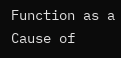Function as a Cause of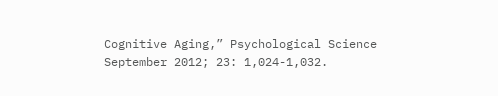Cognitive Aging,” Psychological Science September 2012; 23: 1,024-1,032.